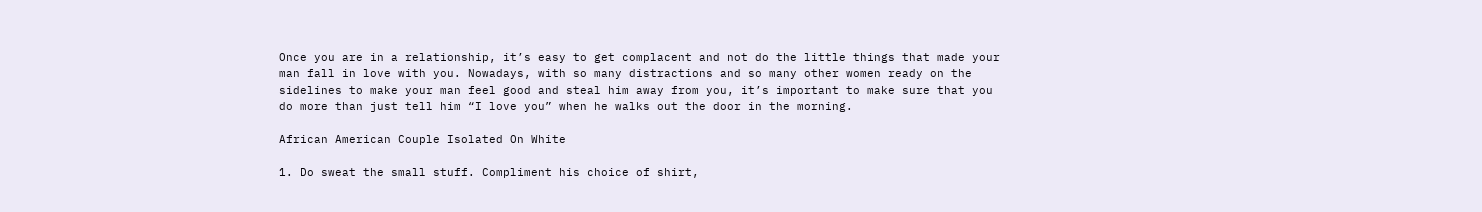Once you are in a relationship, it’s easy to get complacent and not do the little things that made your man fall in love with you. Nowadays, with so many distractions and so many other women ready on the sidelines to make your man feel good and steal him away from you, it’s important to make sure that you do more than just tell him “I love you” when he walks out the door in the morning.

African American Couple Isolated On White

1. Do sweat the small stuff. Compliment his choice of shirt,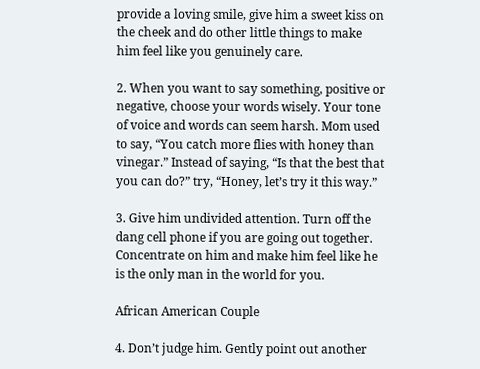provide a loving smile, give him a sweet kiss on the cheek and do other little things to make him feel like you genuinely care.

2. When you want to say something, positive or negative, choose your words wisely. Your tone of voice and words can seem harsh. Mom used to say, “You catch more flies with honey than vinegar.” Instead of saying, “Is that the best that you can do?” try, “Honey, let’s try it this way.”

3. Give him undivided attention. Turn off the dang cell phone if you are going out together. Concentrate on him and make him feel like he is the only man in the world for you.

African American Couple

4. Don’t judge him. Gently point out another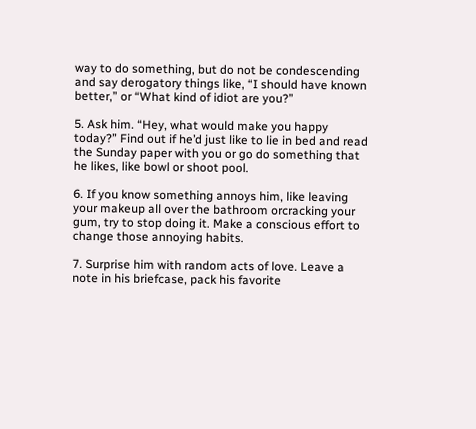way to do something, but do not be condescending and say derogatory things like, “I should have known better,” or “What kind of idiot are you?”

5. Ask him. “Hey, what would make you happy today?” Find out if he’d just like to lie in bed and read the Sunday paper with you or go do something that he likes, like bowl or shoot pool.

6. If you know something annoys him, like leaving your makeup all over the bathroom orcracking your gum, try to stop doing it. Make a conscious effort to change those annoying habits.

7. Surprise him with random acts of love. Leave a note in his briefcase, pack his favorite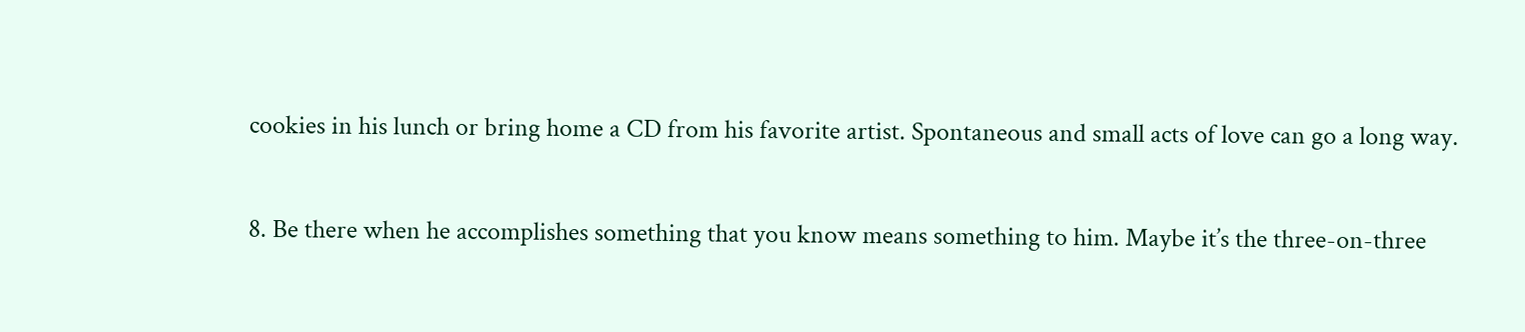cookies in his lunch or bring home a CD from his favorite artist. Spontaneous and small acts of love can go a long way.

8. Be there when he accomplishes something that you know means something to him. Maybe it’s the three-on-three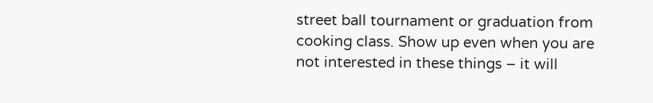street ball tournament or graduation from cooking class. Show up even when you are not interested in these things – it will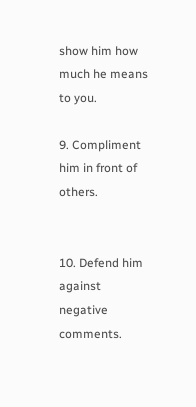show him how much he means to you.

9. Compliment him in front of others.


10. Defend him against negative comments.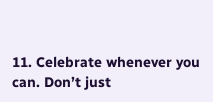11. Celebrate whenever you can. Don’t just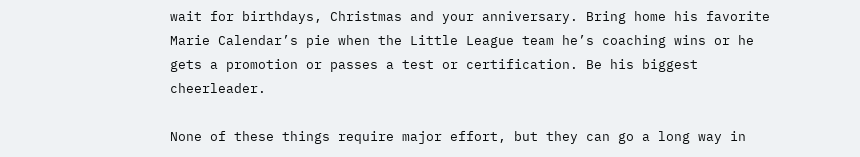wait for birthdays, Christmas and your anniversary. Bring home his favorite Marie Calendar’s pie when the Little League team he’s coaching wins or he gets a promotion or passes a test or certification. Be his biggest cheerleader.

None of these things require major effort, but they can go a long way in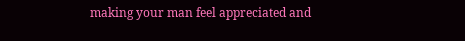making your man feel appreciated and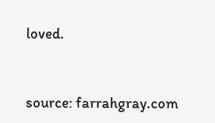loved.


source: farrahgray.com